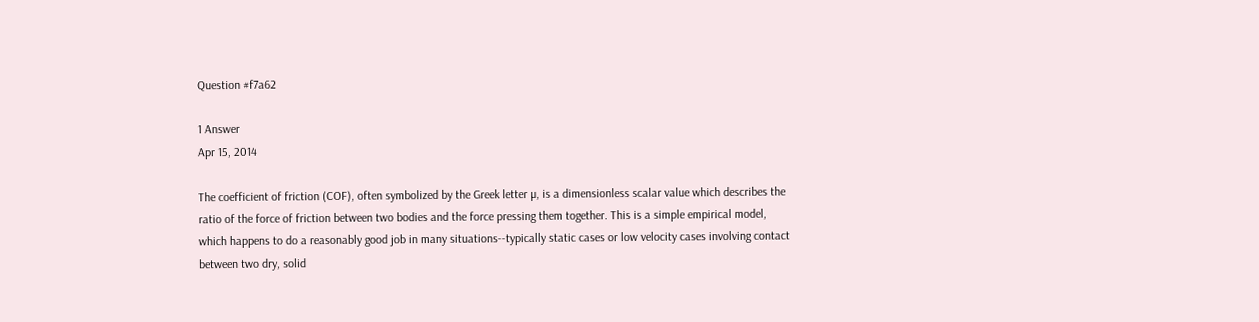Question #f7a62

1 Answer
Apr 15, 2014

The coefficient of friction (COF), often symbolized by the Greek letter µ, is a dimensionless scalar value which describes the ratio of the force of friction between two bodies and the force pressing them together. This is a simple empirical model, which happens to do a reasonably good job in many situations--typically static cases or low velocity cases involving contact between two dry, solid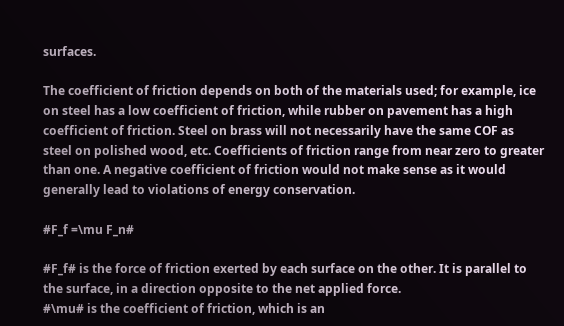surfaces.

The coefficient of friction depends on both of the materials used; for example, ice on steel has a low coefficient of friction, while rubber on pavement has a high coefficient of friction. Steel on brass will not necessarily have the same COF as steel on polished wood, etc. Coefficients of friction range from near zero to greater than one. A negative coefficient of friction would not make sense as it would generally lead to violations of energy conservation.

#F_f =\mu F_n#

#F_f# is the force of friction exerted by each surface on the other. It is parallel to the surface, in a direction opposite to the net applied force.
#\mu# is the coefficient of friction, which is an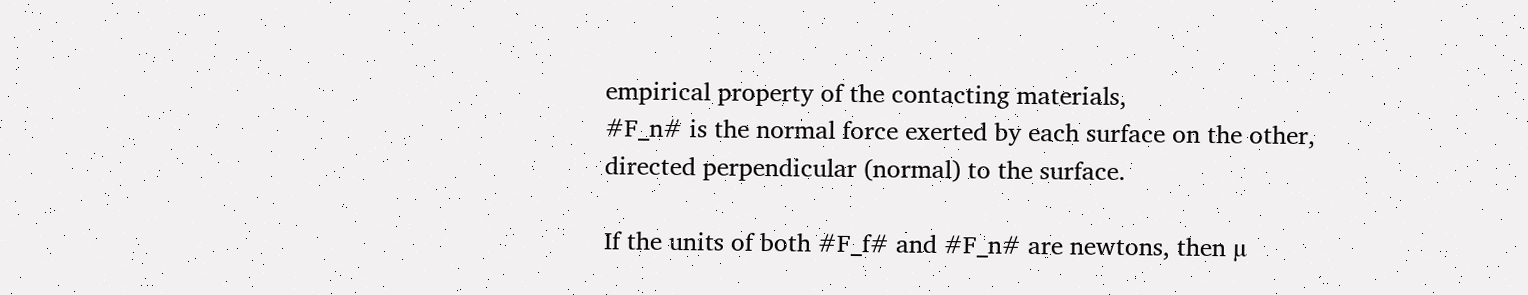empirical property of the contacting materials,
#F_n# is the normal force exerted by each surface on the other, directed perpendicular (normal) to the surface.

If the units of both #F_f# and #F_n# are newtons, then µ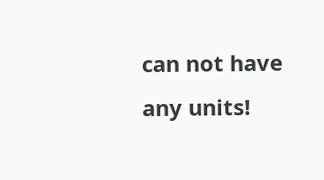can not have any units!